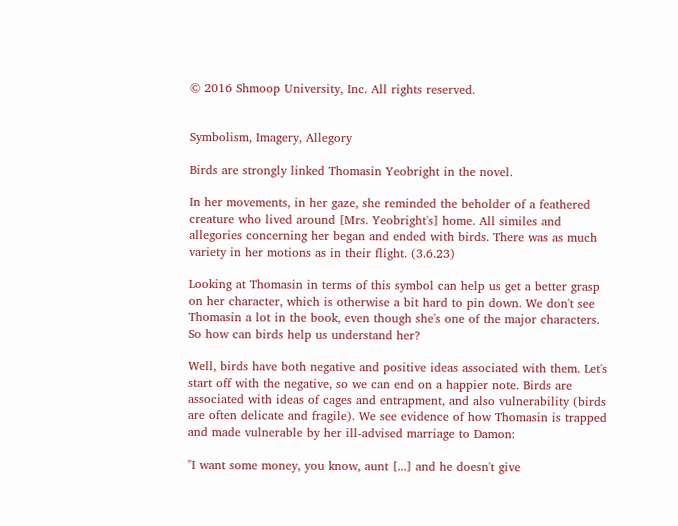© 2016 Shmoop University, Inc. All rights reserved.


Symbolism, Imagery, Allegory

Birds are strongly linked Thomasin Yeobright in the novel.

In her movements, in her gaze, she reminded the beholder of a feathered creature who lived around [Mrs. Yeobright's] home. All similes and allegories concerning her began and ended with birds. There was as much variety in her motions as in their flight. (3.6.23)

Looking at Thomasin in terms of this symbol can help us get a better grasp on her character, which is otherwise a bit hard to pin down. We don't see Thomasin a lot in the book, even though she's one of the major characters. So how can birds help us understand her?

Well, birds have both negative and positive ideas associated with them. Let's start off with the negative, so we can end on a happier note. Birds are associated with ideas of cages and entrapment, and also vulnerability (birds are often delicate and fragile). We see evidence of how Thomasin is trapped and made vulnerable by her ill-advised marriage to Damon:

"I want some money, you know, aunt [...] and he doesn't give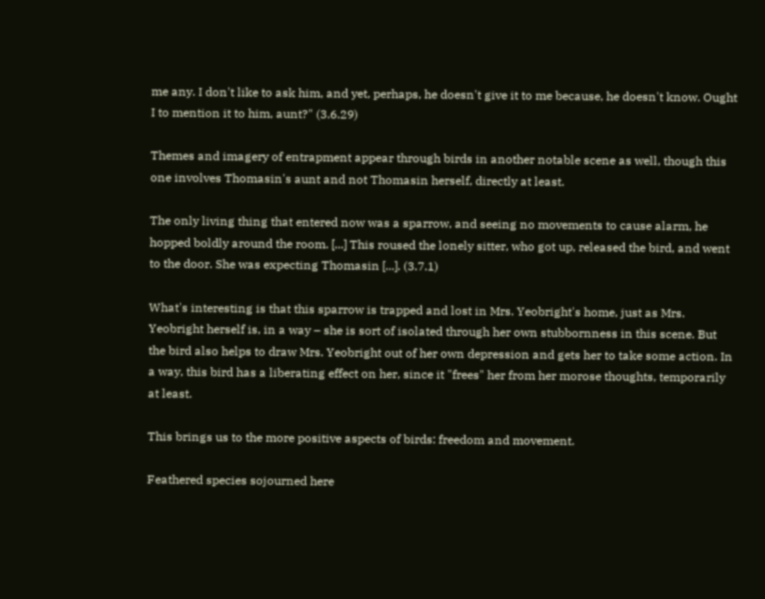me any. I don't like to ask him, and yet, perhaps, he doesn't give it to me because, he doesn't know. Ought I to mention it to him, aunt?" (3.6.29)

Themes and imagery of entrapment appear through birds in another notable scene as well, though this one involves Thomasin's aunt and not Thomasin herself, directly at least.

The only living thing that entered now was a sparrow, and seeing no movements to cause alarm, he hopped boldly around the room. [...] This roused the lonely sitter, who got up, released the bird, and went to the door. She was expecting Thomasin [...]. (3.7.1)

What's interesting is that this sparrow is trapped and lost in Mrs. Yeobright's home, just as Mrs. Yeobright herself is, in a way – she is sort of isolated through her own stubbornness in this scene. But the bird also helps to draw Mrs. Yeobright out of her own depression and gets her to take some action. In a way, this bird has a liberating effect on her, since it "frees" her from her morose thoughts, temporarily at least.

This brings us to the more positive aspects of birds: freedom and movement.

Feathered species sojourned here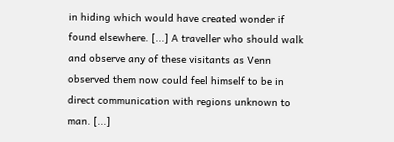in hiding which would have created wonder if found elsewhere. [...] A traveller who should walk and observe any of these visitants as Venn observed them now could feel himself to be in direct communication with regions unknown to man. [...]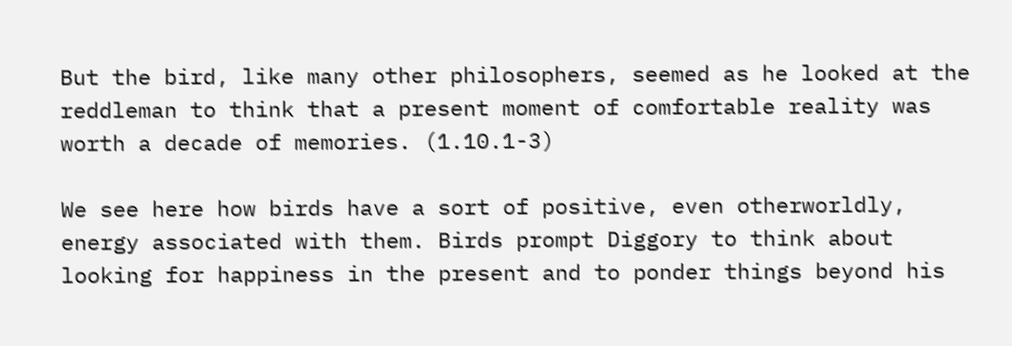But the bird, like many other philosophers, seemed as he looked at the reddleman to think that a present moment of comfortable reality was worth a decade of memories. (1.10.1-3)

We see here how birds have a sort of positive, even otherworldly, energy associated with them. Birds prompt Diggory to think about looking for happiness in the present and to ponder things beyond his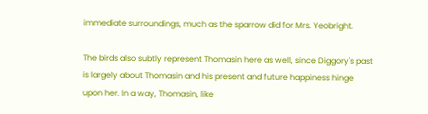immediate surroundings, much as the sparrow did for Mrs. Yeobright.

The birds also subtly represent Thomasin here as well, since Diggory's past is largely about Thomasin and his present and future happiness hinge upon her. In a way, Thomasin, like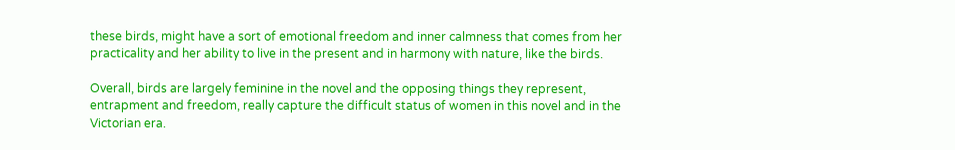these birds, might have a sort of emotional freedom and inner calmness that comes from her practicality and her ability to live in the present and in harmony with nature, like the birds.

Overall, birds are largely feminine in the novel and the opposing things they represent, entrapment and freedom, really capture the difficult status of women in this novel and in the Victorian era.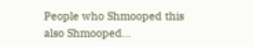People who Shmooped this also Shmooped...